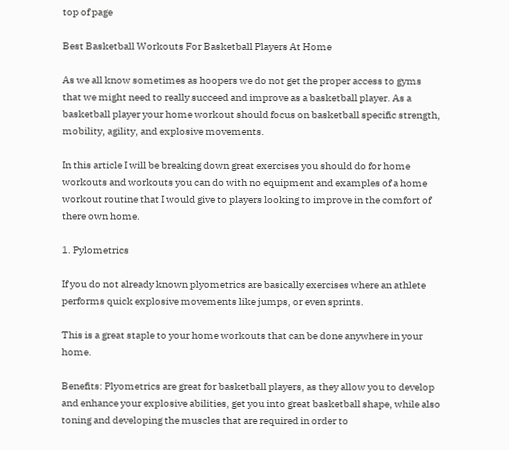top of page

Best Basketball Workouts For Basketball Players At Home

As we all know sometimes as hoopers we do not get the proper access to gyms that we might need to really succeed and improve as a basketball player. As a basketball player your home workout should focus on basketball specific strength, mobility, agility, and explosive movements.

In this article I will be breaking down great exercises you should do for home workouts and workouts you can do with no equipment and examples of a home workout routine that I would give to players looking to improve in the comfort of there own home.

1. Pylometrics

If you do not already known plyometrics are basically exercises where an athlete performs quick explosive movements like jumps, or even sprints.

This is a great staple to your home workouts that can be done anywhere in your home.

Benefits: Plyometrics are great for basketball players, as they allow you to develop and enhance your explosive abilities, get you into great basketball shape, while also toning and developing the muscles that are required in order to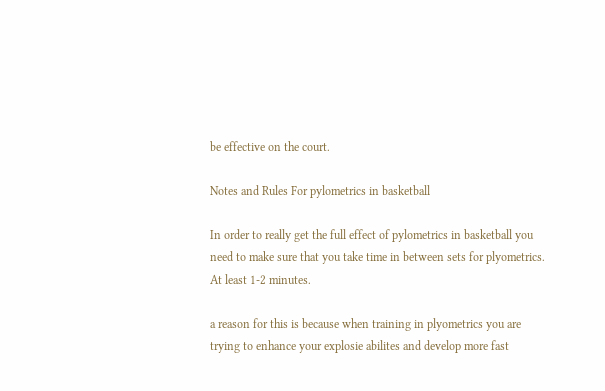be effective on the court.

Notes and Rules For pylometrics in basketball

In order to really get the full effect of pylometrics in basketball you need to make sure that you take time in between sets for plyometrics. At least 1-2 minutes.

a reason for this is because when training in plyometrics you are trying to enhance your explosie abilites and develop more fast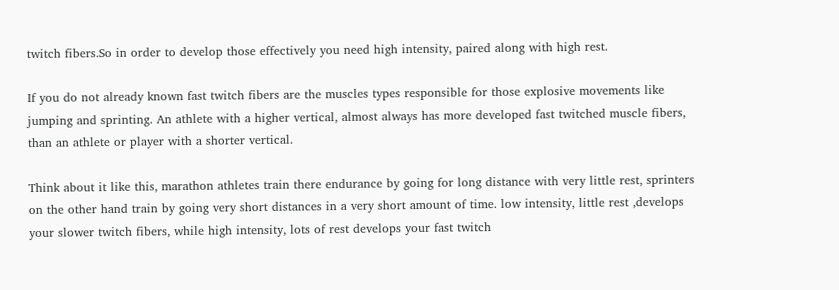twitch fibers.So in order to develop those effectively you need high intensity, paired along with high rest.

If you do not already known fast twitch fibers are the muscles types responsible for those explosive movements like jumping and sprinting. An athlete with a higher vertical, almost always has more developed fast twitched muscle fibers, than an athlete or player with a shorter vertical.

Think about it like this, marathon athletes train there endurance by going for long distance with very little rest, sprinters on the other hand train by going very short distances in a very short amount of time. low intensity, little rest ,develops your slower twitch fibers, while high intensity, lots of rest develops your fast twitch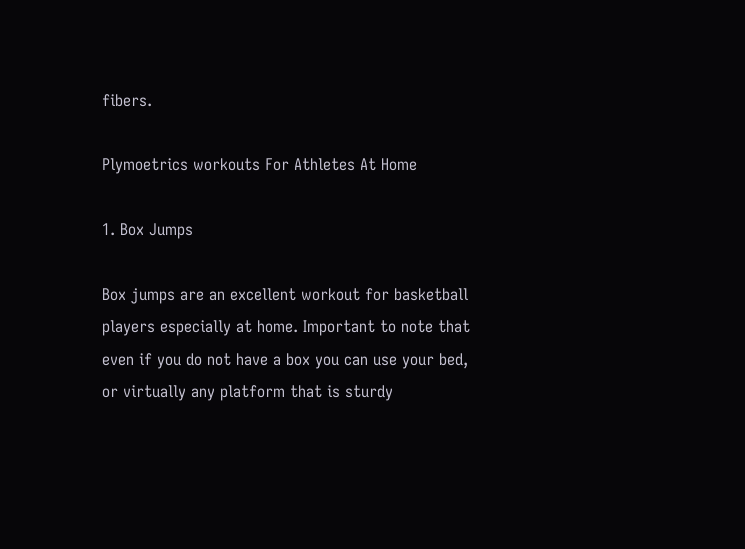fibers.

Plymoetrics workouts For Athletes At Home

1. Box Jumps

Box jumps are an excellent workout for basketball players especially at home. Important to note that even if you do not have a box you can use your bed, or virtually any platform that is sturdy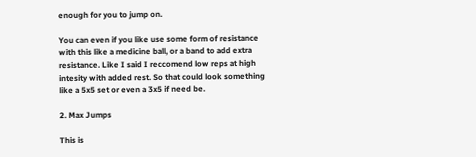enough for you to jump on.

You can even if you like use some form of resistance with this like a medicine ball, or a band to add extra resistance. Like I said I reccomend low reps at high intesity with added rest. So that could look something like a 5x5 set or even a 3x5 if need be.

2. Max Jumps

This is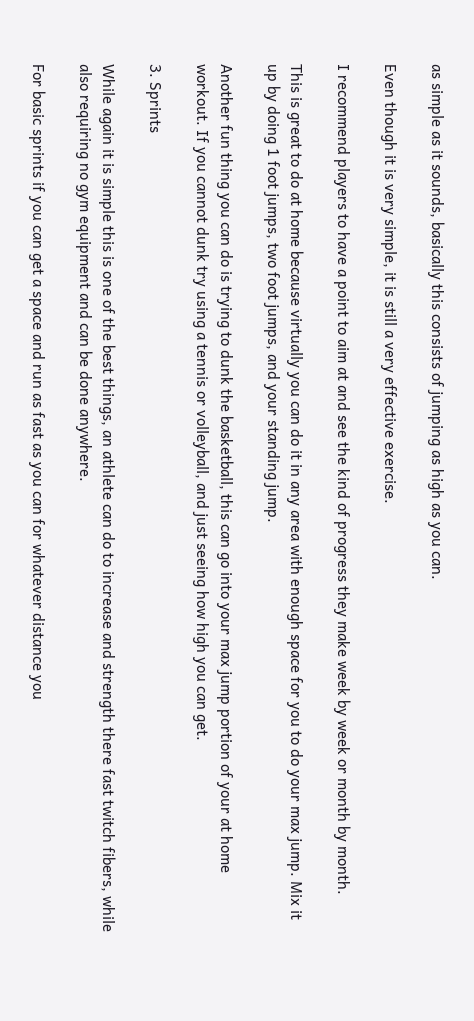as simple as it sounds, basically this consists of jumping as high as you can.

Even though it is very simple, it is still a very effective exercise.

I recommend players to have a point to aim at and see the kind of progress they make week by week or month by month.

This is great to do at home because virtually you can do it in any area with enough space for you to do your max jump. Mix it up by doing 1 foot jumps, two foot jumps, and your standing jump.

Another fun thing you can do is trying to dunk the basketball, this can go into your max jump portion of your at home workout. If you cannot dunk try using a tennis or volleyball, and just seeing how high you can get.

3. Sprints

While again it is simple this is one of the best things, an athlete can do to increase and strength there fast twitch fibers, while also requiring no gym equipment and can be done anywhere.

For basic sprints if you can get a space and run as fast as you can for whatever distance you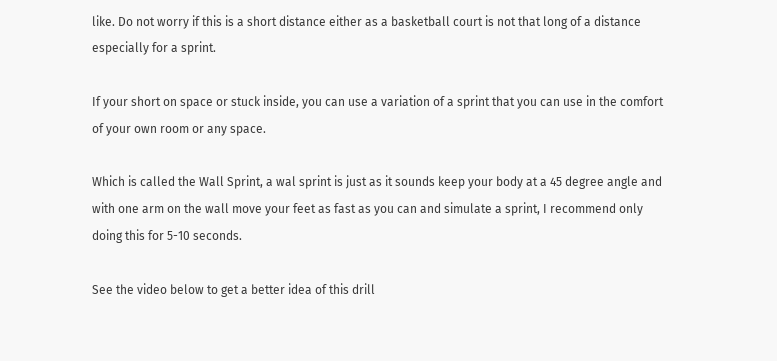like. Do not worry if this is a short distance either as a basketball court is not that long of a distance especially for a sprint.

If your short on space or stuck inside, you can use a variation of a sprint that you can use in the comfort of your own room or any space.

Which is called the Wall Sprint, a wal sprint is just as it sounds keep your body at a 45 degree angle and with one arm on the wall move your feet as fast as you can and simulate a sprint, I recommend only doing this for 5-10 seconds.

See the video below to get a better idea of this drill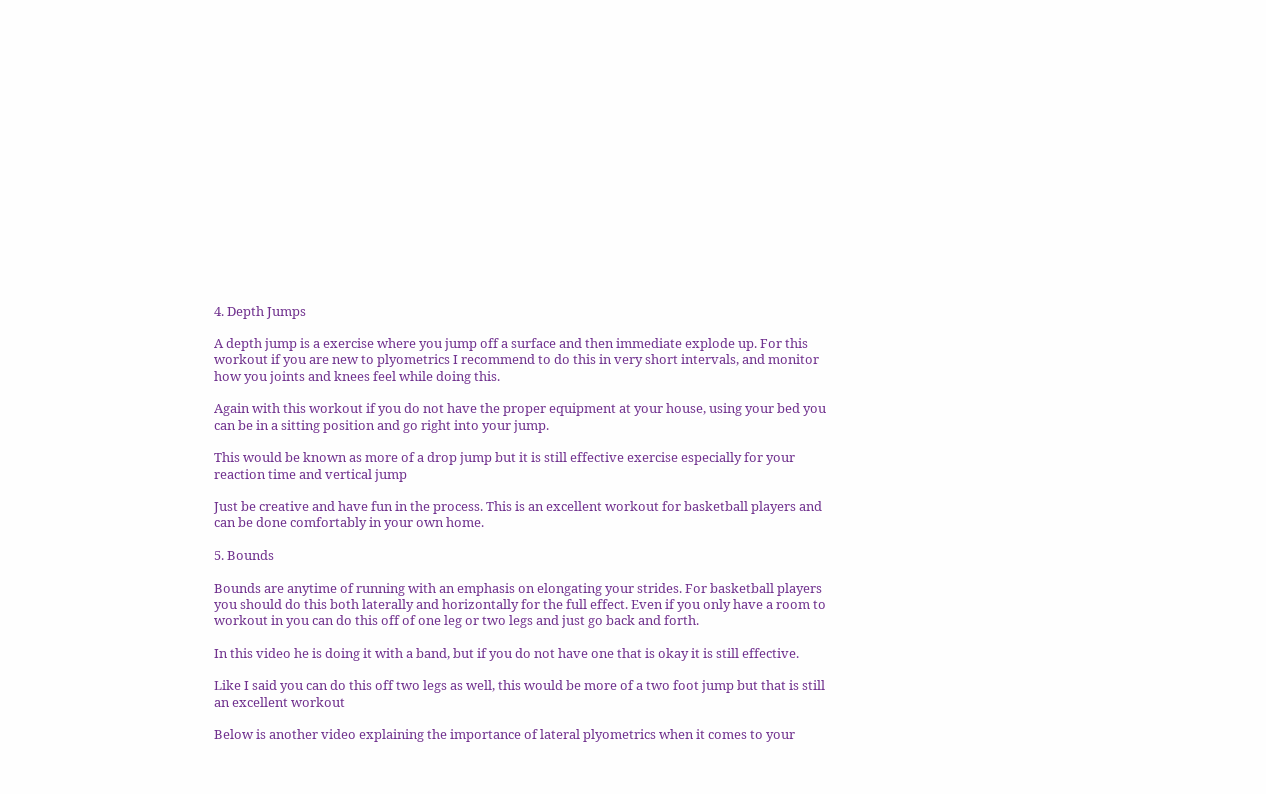4. Depth Jumps

A depth jump is a exercise where you jump off a surface and then immediate explode up. For this workout if you are new to plyometrics I recommend to do this in very short intervals, and monitor how you joints and knees feel while doing this.

Again with this workout if you do not have the proper equipment at your house, using your bed you can be in a sitting position and go right into your jump.

This would be known as more of a drop jump but it is still effective exercise especially for your reaction time and vertical jump

Just be creative and have fun in the process. This is an excellent workout for basketball players and can be done comfortably in your own home.

5. Bounds

Bounds are anytime of running with an emphasis on elongating your strides. For basketball players you should do this both laterally and horizontally for the full effect. Even if you only have a room to workout in you can do this off of one leg or two legs and just go back and forth.

In this video he is doing it with a band, but if you do not have one that is okay it is still effective.

Like I said you can do this off two legs as well, this would be more of a two foot jump but that is still an excellent workout

Below is another video explaining the importance of lateral plyometrics when it comes to your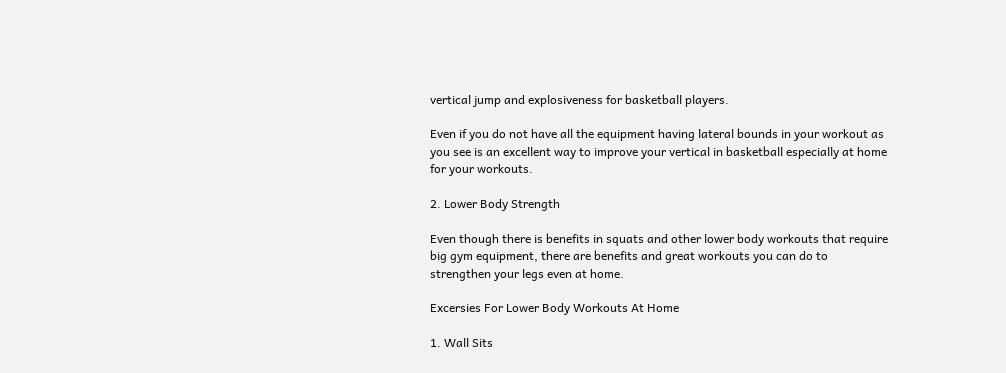vertical jump and explosiveness for basketball players.

Even if you do not have all the equipment having lateral bounds in your workout as you see is an excellent way to improve your vertical in basketball especially at home for your workouts.

2. Lower Body Strength

Even though there is benefits in squats and other lower body workouts that require big gym equipment, there are benefits and great workouts you can do to strengthen your legs even at home.

Excersies For Lower Body Workouts At Home

1. Wall Sits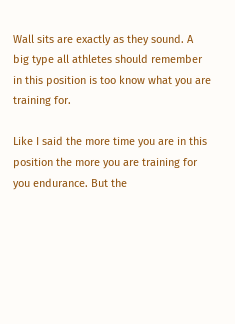Wall sits are exactly as they sound. A big type all athletes should remember in this position is too know what you are training for.

Like I said the more time you are in this position the more you are training for you endurance. But the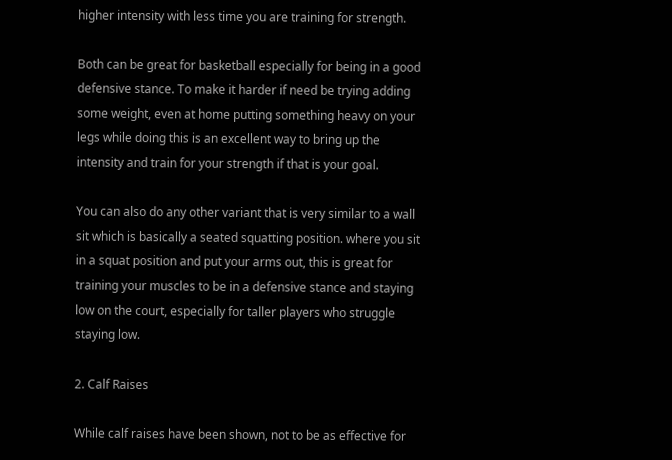higher intensity with less time you are training for strength.

Both can be great for basketball especially for being in a good defensive stance. To make it harder if need be trying adding some weight, even at home putting something heavy on your legs while doing this is an excellent way to bring up the intensity and train for your strength if that is your goal.

You can also do any other variant that is very similar to a wall sit which is basically a seated squatting position. where you sit in a squat position and put your arms out, this is great for training your muscles to be in a defensive stance and staying low on the court, especially for taller players who struggle staying low.

2. Calf Raises

While calf raises have been shown, not to be as effective for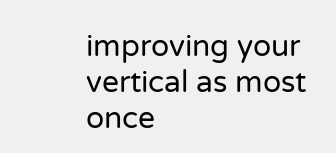improving your vertical as most once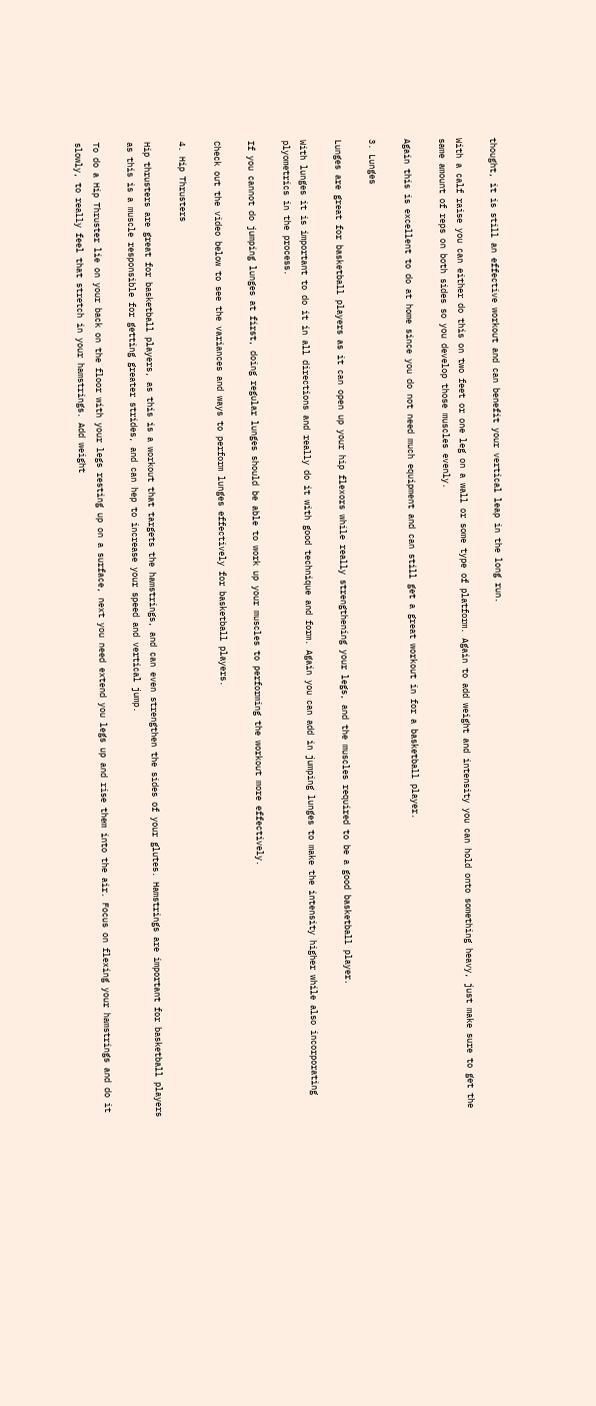thought, it is still an effective workout and can benefit your vertical leap in the long run.

With a calf raise you can either do this on two feet or one leg on a wall or some type of platform. Again to add weight and intensity you can hold onto something heavy, just make sure to get the same amount of reps on both sides so you develop those muscles evenly.

Again this is excellent to do at home since you do not need much equipment and can still get a great workout in for a basketball player.

3. Lunges

Lunges are great for basketball players as it can open up your hip flexors while really strengthening your legs, and the muscles required to be a good basketball player.

With lunges it is important to do it in all directions and really do it with good technique and form. Again you can add in jumping lunges to make the intensity higher while also incorporating plyometrics in the process.

If you cannot do jumping lunges at first, doing regular lunges should be able to work up your muscles to performing the workout more effectively.

Check out the video below to see the variances and ways to perform lunges effectively for basketball players.

4. Hip Thrusters

Hip thrusters are great for basketball players, as this is a workout that targets the hamstrings, and can even strengthen the sides of your glutes. Hamstrings are important for basketball players as this is a muscle responsible for getting greater strides, and can hep to increase your speed and vertical jump.

To do a Hip Thruster lie on your back on the floor with your legs resting up on a surface, next you need extend you legs up and rise them into the air. Focus on flexing your hamstrings and do it slowly, to really feel that stretch in your hamstrings. Add weight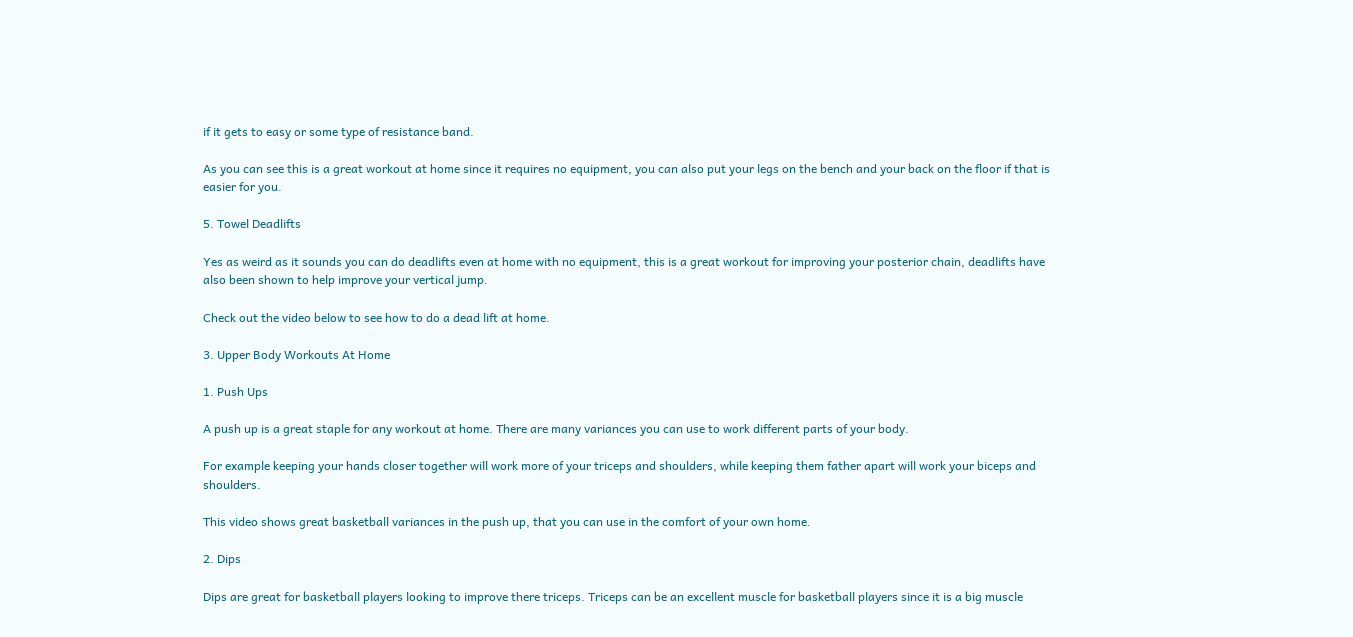if it gets to easy or some type of resistance band.

As you can see this is a great workout at home since it requires no equipment, you can also put your legs on the bench and your back on the floor if that is easier for you.

5. Towel Deadlifts

Yes as weird as it sounds you can do deadlifts even at home with no equipment, this is a great workout for improving your posterior chain, deadlifts have also been shown to help improve your vertical jump.

Check out the video below to see how to do a dead lift at home.

3. Upper Body Workouts At Home

1. Push Ups

A push up is a great staple for any workout at home. There are many variances you can use to work different parts of your body.

For example keeping your hands closer together will work more of your triceps and shoulders, while keeping them father apart will work your biceps and shoulders.

This video shows great basketball variances in the push up, that you can use in the comfort of your own home.

2. Dips

Dips are great for basketball players looking to improve there triceps. Triceps can be an excellent muscle for basketball players since it is a big muscle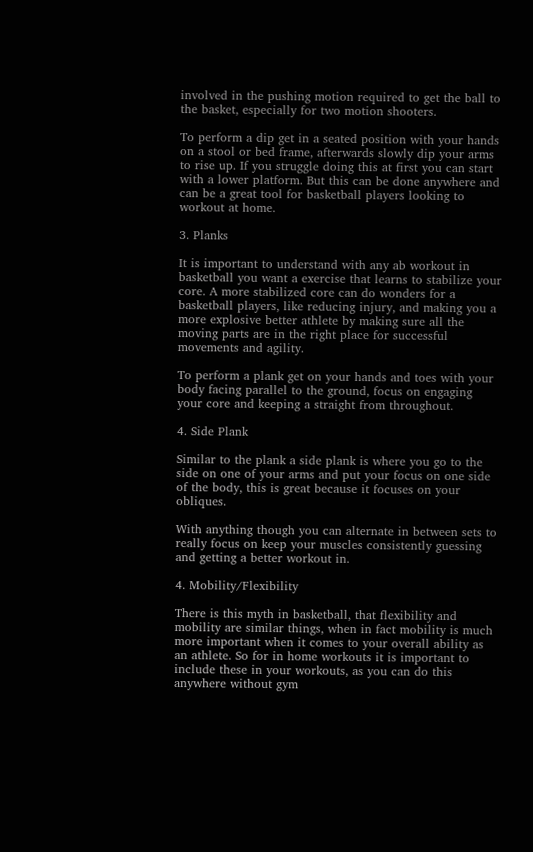involved in the pushing motion required to get the ball to the basket, especially for two motion shooters.

To perform a dip get in a seated position with your hands on a stool or bed frame, afterwards slowly dip your arms to rise up. If you struggle doing this at first you can start with a lower platform. But this can be done anywhere and can be a great tool for basketball players looking to workout at home.

3. Planks

It is important to understand with any ab workout in basketball you want a exercise that learns to stabilize your core. A more stabilized core can do wonders for a basketball players, like reducing injury, and making you a more explosive better athlete by making sure all the moving parts are in the right place for successful movements and agility.

To perform a plank get on your hands and toes with your body facing parallel to the ground, focus on engaging your core and keeping a straight from throughout.

4. Side Plank

Similar to the plank a side plank is where you go to the side on one of your arms and put your focus on one side of the body, this is great because it focuses on your obliques.

With anything though you can alternate in between sets to really focus on keep your muscles consistently guessing and getting a better workout in.

4. Mobility/Flexibility

There is this myth in basketball, that flexibility and mobility are similar things, when in fact mobility is much more important when it comes to your overall ability as an athlete. So for in home workouts it is important to include these in your workouts, as you can do this anywhere without gym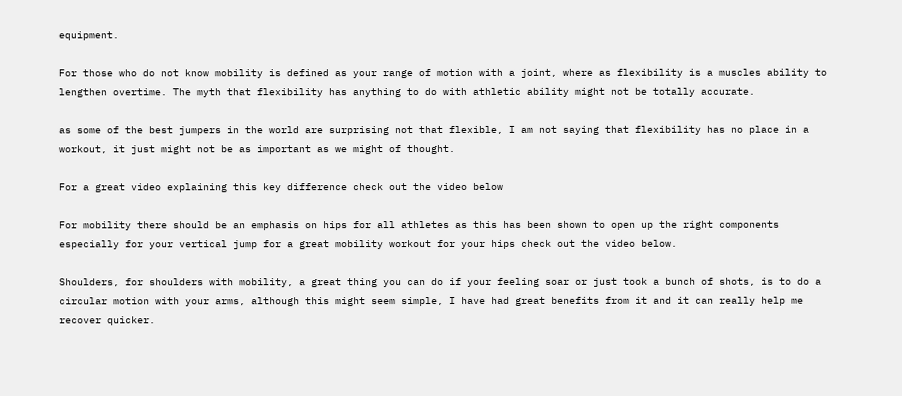equipment.

For those who do not know mobility is defined as your range of motion with a joint, where as flexibility is a muscles ability to lengthen overtime. The myth that flexibility has anything to do with athletic ability might not be totally accurate.

as some of the best jumpers in the world are surprising not that flexible, I am not saying that flexibility has no place in a workout, it just might not be as important as we might of thought.

For a great video explaining this key difference check out the video below

For mobility there should be an emphasis on hips for all athletes as this has been shown to open up the right components especially for your vertical jump for a great mobility workout for your hips check out the video below.

Shoulders, for shoulders with mobility, a great thing you can do if your feeling soar or just took a bunch of shots, is to do a circular motion with your arms, although this might seem simple, I have had great benefits from it and it can really help me recover quicker.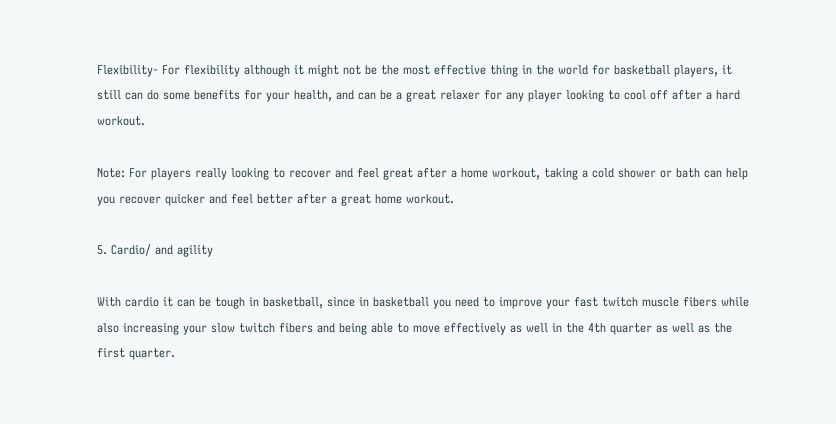Flexibility- For flexibility although it might not be the most effective thing in the world for basketball players, it still can do some benefits for your health, and can be a great relaxer for any player looking to cool off after a hard workout.

Note: For players really looking to recover and feel great after a home workout, taking a cold shower or bath can help you recover quicker and feel better after a great home workout.

5. Cardio/ and agility

With cardio it can be tough in basketball, since in basketball you need to improve your fast twitch muscle fibers while also increasing your slow twitch fibers and being able to move effectively as well in the 4th quarter as well as the first quarter.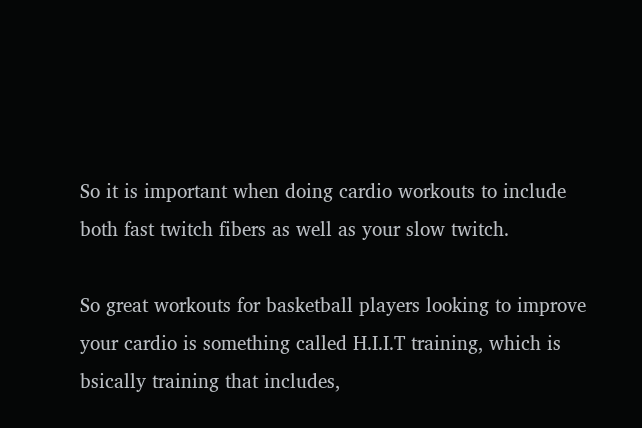So it is important when doing cardio workouts to include both fast twitch fibers as well as your slow twitch.

So great workouts for basketball players looking to improve your cardio is something called H.I.I.T training, which is bsically training that includes,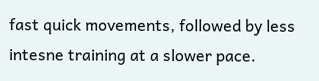fast quick movements, followed by less intesne training at a slower pace.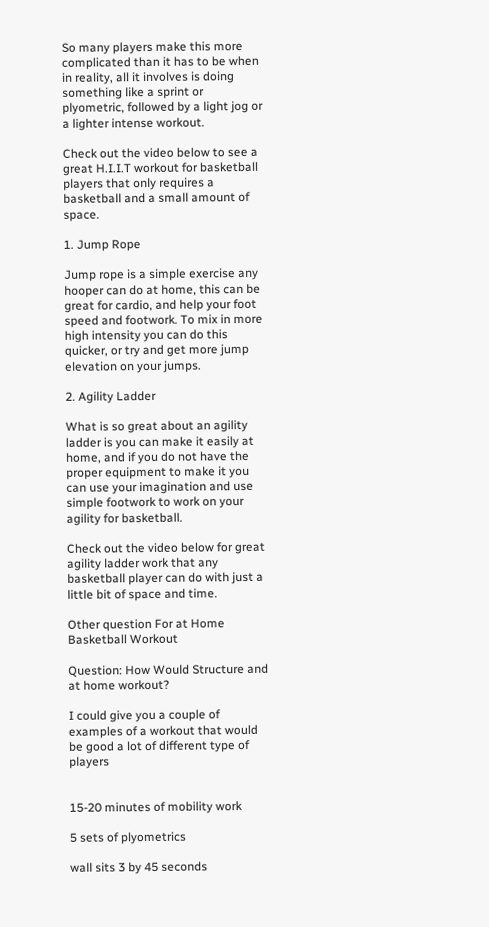So many players make this more complicated than it has to be when in reality, all it involves is doing something like a sprint or plyometric, followed by a light jog or a lighter intense workout.

Check out the video below to see a great H.I.I.T workout for basketball players that only requires a basketball and a small amount of space.

1. Jump Rope

Jump rope is a simple exercise any hooper can do at home, this can be great for cardio, and help your foot speed and footwork. To mix in more high intensity you can do this quicker, or try and get more jump elevation on your jumps.

2. Agility Ladder

What is so great about an agility ladder is you can make it easily at home, and if you do not have the proper equipment to make it you can use your imagination and use simple footwork to work on your agility for basketball.

Check out the video below for great agility ladder work that any basketball player can do with just a little bit of space and time.

Other question For at Home Basketball Workout

Question: How Would Structure and at home workout?

I could give you a couple of examples of a workout that would be good a lot of different type of players


15-20 minutes of mobility work

5 sets of plyometrics

wall sits 3 by 45 seconds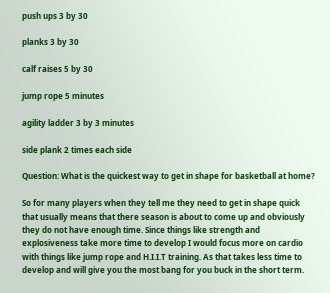push ups 3 by 30

planks 3 by 30

calf raises 5 by 30

jump rope 5 minutes

agility ladder 3 by 3 minutes

side plank 2 times each side

Question: What is the quickest way to get in shape for basketball at home?

So for many players when they tell me they need to get in shape quick that usually means that there season is about to come up and obviously they do not have enough time. Since things like strength and explosiveness take more time to develop I would focus more on cardio with things like jump rope and H.I.I.T training. As that takes less time to develop and will give you the most bang for you buck in the short term.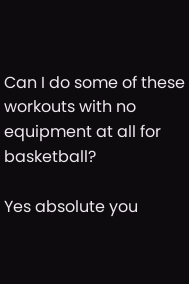Can I do some of these workouts with no equipment at all for basketball?

Yes absolute you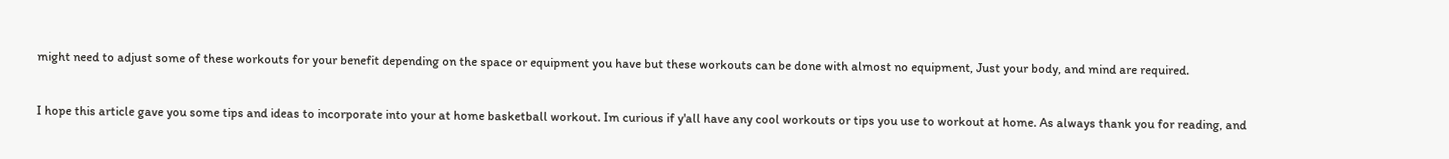might need to adjust some of these workouts for your benefit depending on the space or equipment you have but these workouts can be done with almost no equipment, Just your body, and mind are required.


I hope this article gave you some tips and ideas to incorporate into your at home basketball workout. Im curious if y'all have any cool workouts or tips you use to workout at home. As always thank you for reading, and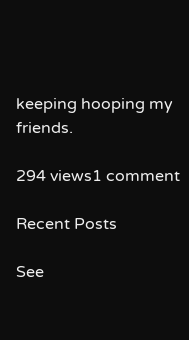keeping hooping my friends.

294 views1 comment

Recent Posts

See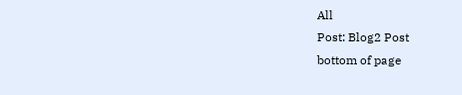All
Post: Blog2 Post
bottom of page